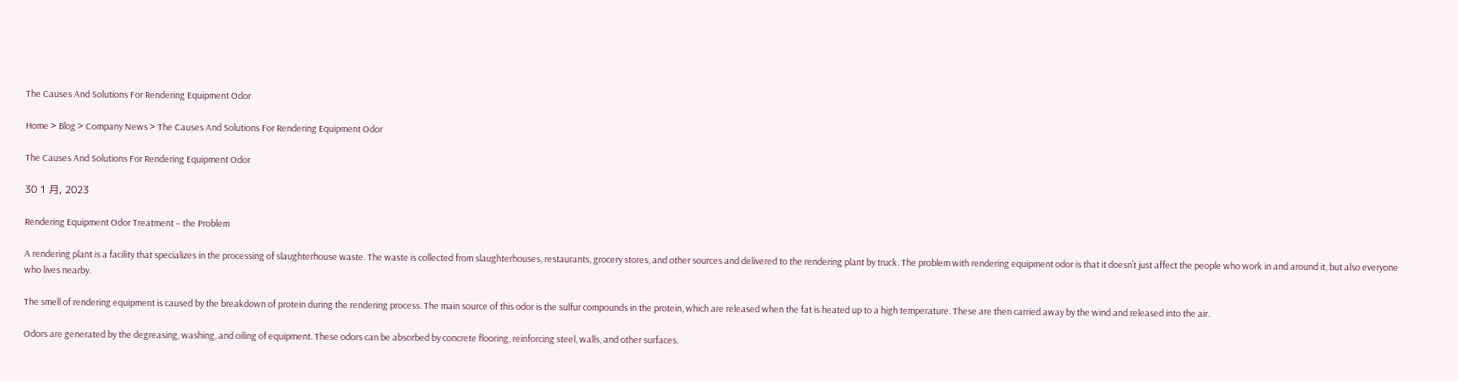The Causes And Solutions For Rendering Equipment Odor

Home > Blog > Company News > The Causes And Solutions For Rendering Equipment Odor

The Causes And Solutions For Rendering Equipment Odor

30 1 月, 2023

Rendering Equipment Odor Treatment – the Problem

A rendering plant is a facility that specializes in the processing of slaughterhouse waste. The waste is collected from slaughterhouses, restaurants, grocery stores, and other sources and delivered to the rendering plant by truck. The problem with rendering equipment odor is that it doesn’t just affect the people who work in and around it, but also everyone who lives nearby.

The smell of rendering equipment is caused by the breakdown of protein during the rendering process. The main source of this odor is the sulfur compounds in the protein, which are released when the fat is heated up to a high temperature. These are then carried away by the wind and released into the air.

Odors are generated by the degreasing, washing, and oiling of equipment. These odors can be absorbed by concrete flooring, reinforcing steel, walls, and other surfaces.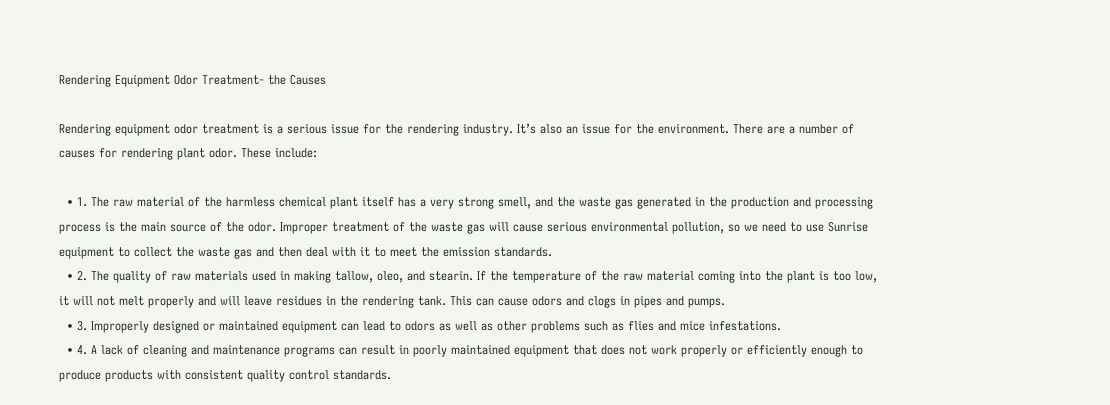Rendering Equipment Odor Treatment- the Causes

Rendering equipment odor treatment is a serious issue for the rendering industry. It’s also an issue for the environment. There are a number of causes for rendering plant odor. These include:

  • 1. The raw material of the harmless chemical plant itself has a very strong smell, and the waste gas generated in the production and processing process is the main source of the odor. Improper treatment of the waste gas will cause serious environmental pollution, so we need to use Sunrise equipment to collect the waste gas and then deal with it to meet the emission standards.
  • 2. The quality of raw materials used in making tallow, oleo, and stearin. If the temperature of the raw material coming into the plant is too low, it will not melt properly and will leave residues in the rendering tank. This can cause odors and clogs in pipes and pumps.
  • 3. Improperly designed or maintained equipment can lead to odors as well as other problems such as flies and mice infestations.
  • 4. A lack of cleaning and maintenance programs can result in poorly maintained equipment that does not work properly or efficiently enough to produce products with consistent quality control standards.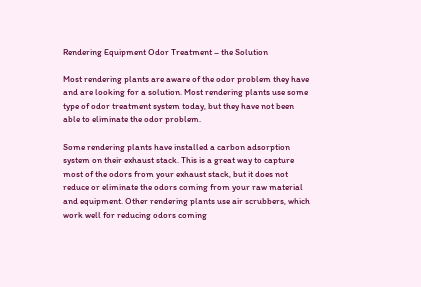Rendering Equipment Odor Treatment – the Solution

Most rendering plants are aware of the odor problem they have and are looking for a solution. Most rendering plants use some type of odor treatment system today, but they have not been able to eliminate the odor problem.

Some rendering plants have installed a carbon adsorption system on their exhaust stack. This is a great way to capture most of the odors from your exhaust stack, but it does not reduce or eliminate the odors coming from your raw material and equipment. Other rendering plants use air scrubbers, which work well for reducing odors coming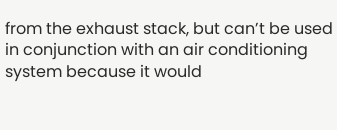from the exhaust stack, but can’t be used in conjunction with an air conditioning system because it would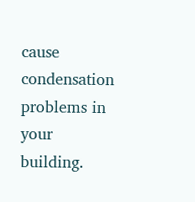cause condensation problems in your building.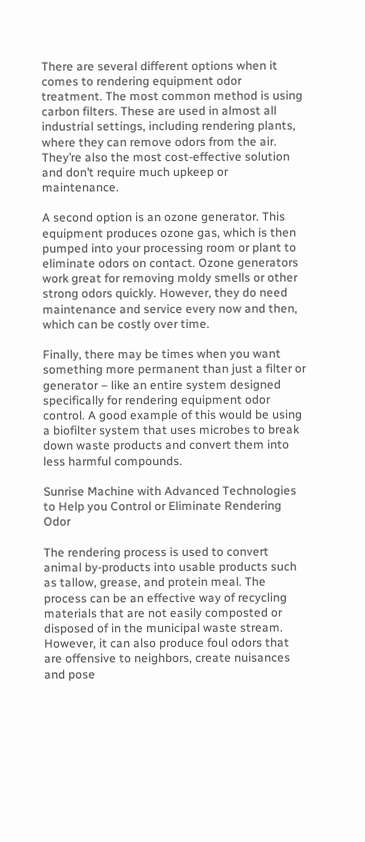There are several different options when it comes to rendering equipment odor treatment. The most common method is using carbon filters. These are used in almost all industrial settings, including rendering plants, where they can remove odors from the air. They’re also the most cost-effective solution and don’t require much upkeep or maintenance.

A second option is an ozone generator. This equipment produces ozone gas, which is then pumped into your processing room or plant to eliminate odors on contact. Ozone generators work great for removing moldy smells or other strong odors quickly. However, they do need maintenance and service every now and then, which can be costly over time.

Finally, there may be times when you want something more permanent than just a filter or generator – like an entire system designed specifically for rendering equipment odor control. A good example of this would be using a biofilter system that uses microbes to break down waste products and convert them into less harmful compounds.

Sunrise Machine with Advanced Technologies to Help you Control or Eliminate Rendering Odor

The rendering process is used to convert animal by-products into usable products such as tallow, grease, and protein meal. The process can be an effective way of recycling materials that are not easily composted or disposed of in the municipal waste stream. However, it can also produce foul odors that are offensive to neighbors, create nuisances and pose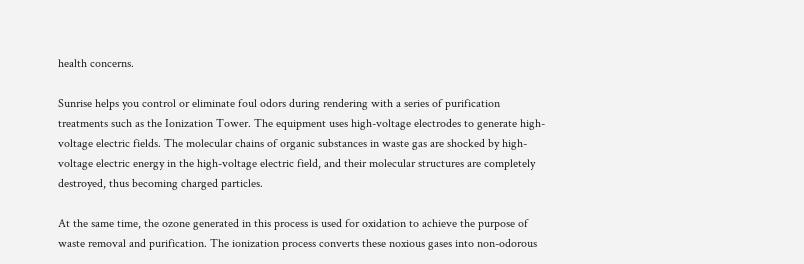health concerns.

Sunrise helps you control or eliminate foul odors during rendering with a series of purification treatments such as the Ionization Tower. The equipment uses high-voltage electrodes to generate high-voltage electric fields. The molecular chains of organic substances in waste gas are shocked by high-voltage electric energy in the high-voltage electric field, and their molecular structures are completely destroyed, thus becoming charged particles.

At the same time, the ozone generated in this process is used for oxidation to achieve the purpose of waste removal and purification. The ionization process converts these noxious gases into non-odorous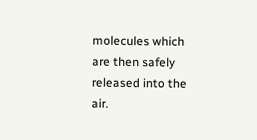molecules which are then safely released into the air.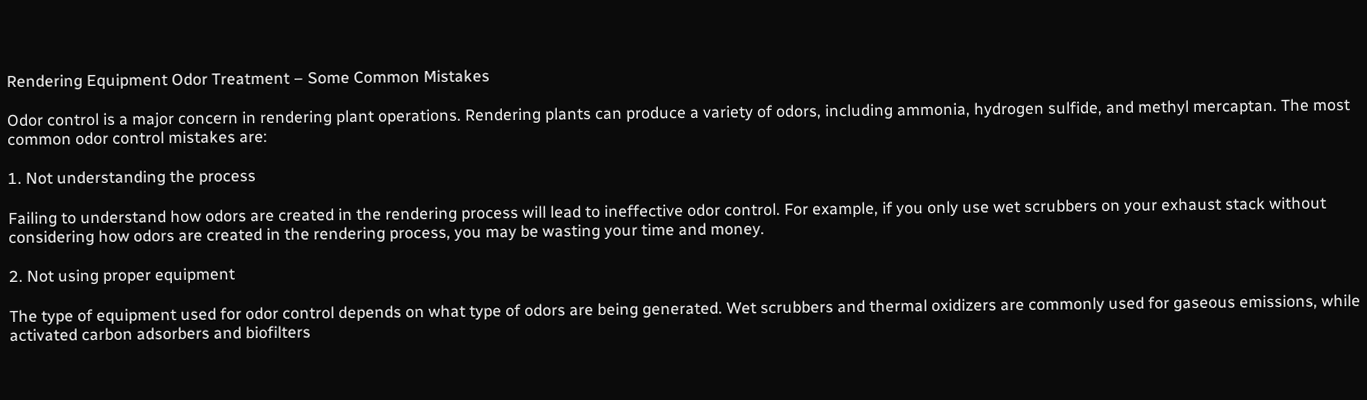Rendering Equipment Odor Treatment – Some Common Mistakes

Odor control is a major concern in rendering plant operations. Rendering plants can produce a variety of odors, including ammonia, hydrogen sulfide, and methyl mercaptan. The most common odor control mistakes are:

1. Not understanding the process

Failing to understand how odors are created in the rendering process will lead to ineffective odor control. For example, if you only use wet scrubbers on your exhaust stack without considering how odors are created in the rendering process, you may be wasting your time and money.

2. Not using proper equipment

The type of equipment used for odor control depends on what type of odors are being generated. Wet scrubbers and thermal oxidizers are commonly used for gaseous emissions, while activated carbon adsorbers and biofilters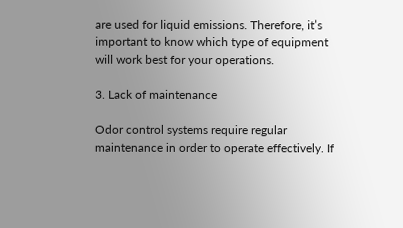are used for liquid emissions. Therefore, it’s important to know which type of equipment will work best for your operations.

3. Lack of maintenance

Odor control systems require regular maintenance in order to operate effectively. If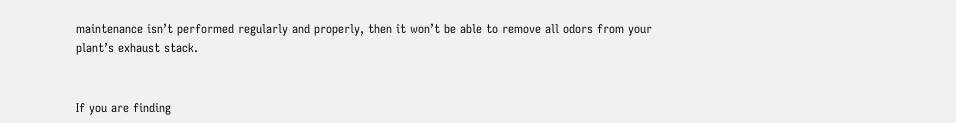maintenance isn’t performed regularly and properly, then it won’t be able to remove all odors from your plant’s exhaust stack.


If you are finding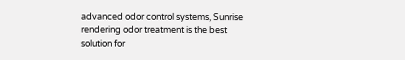advanced odor control systems, Sunrise rendering odor treatment is the best solution for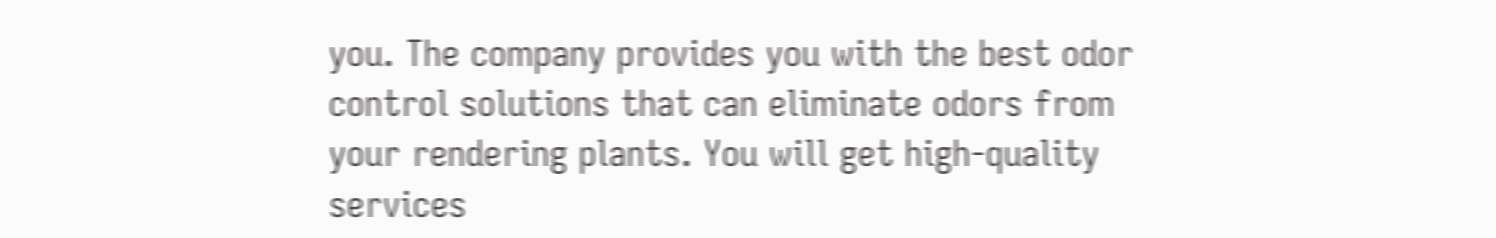you. The company provides you with the best odor control solutions that can eliminate odors from your rendering plants. You will get high-quality services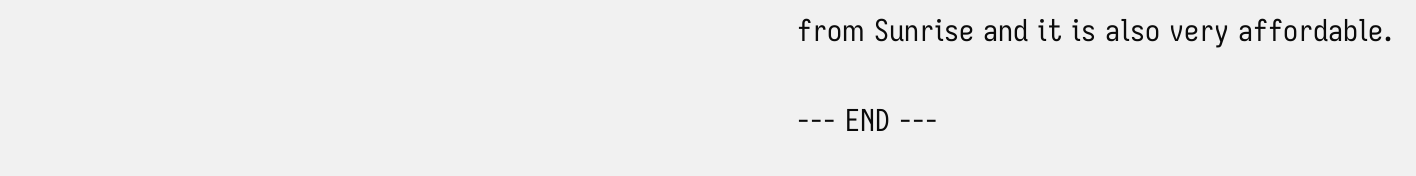from Sunrise and it is also very affordable.

--- END ---